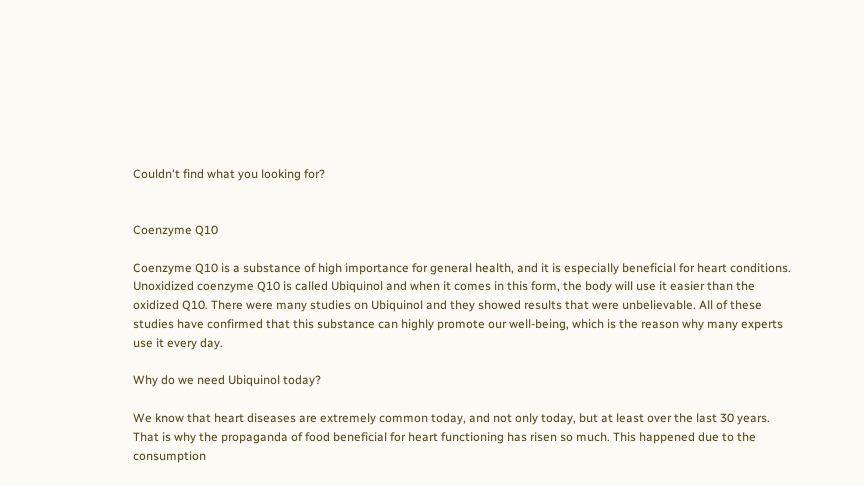Couldn't find what you looking for?


Coenzyme Q10

Coenzyme Q10 is a substance of high importance for general health, and it is especially beneficial for heart conditions. Unoxidized coenzyme Q10 is called Ubiquinol and when it comes in this form, the body will use it easier than the oxidized Q10. There were many studies on Ubiquinol and they showed results that were unbelievable. All of these studies have confirmed that this substance can highly promote our well-being, which is the reason why many experts use it every day.

Why do we need Ubiquinol today?

We know that heart diseases are extremely common today, and not only today, but at least over the last 30 years. That is why the propaganda of food beneficial for heart functioning has risen so much. This happened due to the consumption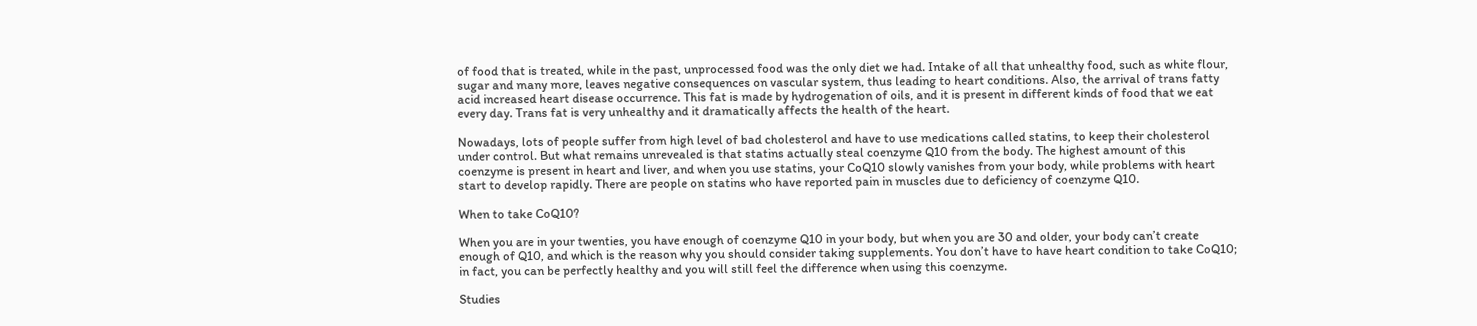of food that is treated, while in the past, unprocessed food was the only diet we had. Intake of all that unhealthy food, such as white flour, sugar and many more, leaves negative consequences on vascular system, thus leading to heart conditions. Also, the arrival of trans fatty acid increased heart disease occurrence. This fat is made by hydrogenation of oils, and it is present in different kinds of food that we eat every day. Trans fat is very unhealthy and it dramatically affects the health of the heart.

Nowadays, lots of people suffer from high level of bad cholesterol and have to use medications called statins, to keep their cholesterol under control. But what remains unrevealed is that statins actually steal coenzyme Q10 from the body. The highest amount of this coenzyme is present in heart and liver, and when you use statins, your CoQ10 slowly vanishes from your body, while problems with heart start to develop rapidly. There are people on statins who have reported pain in muscles due to deficiency of coenzyme Q10.

When to take CoQ10?

When you are in your twenties, you have enough of coenzyme Q10 in your body, but when you are 30 and older, your body can’t create enough of Q10, and which is the reason why you should consider taking supplements. You don’t have to have heart condition to take CoQ10; in fact, you can be perfectly healthy and you will still feel the difference when using this coenzyme.

Studies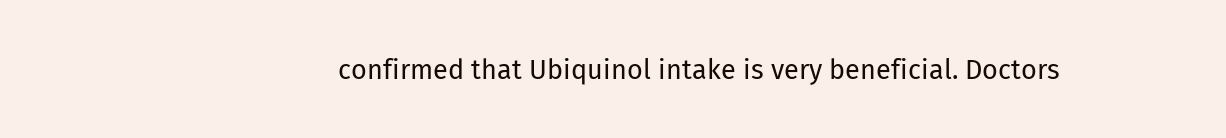confirmed that Ubiquinol intake is very beneficial. Doctors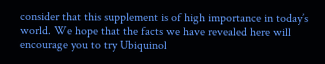consider that this supplement is of high importance in today’s world. We hope that the facts we have revealed here will encourage you to try Ubiquinol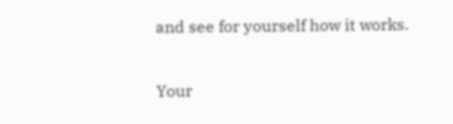and see for yourself how it works.

Your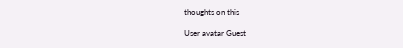thoughts on this

User avatar Guest